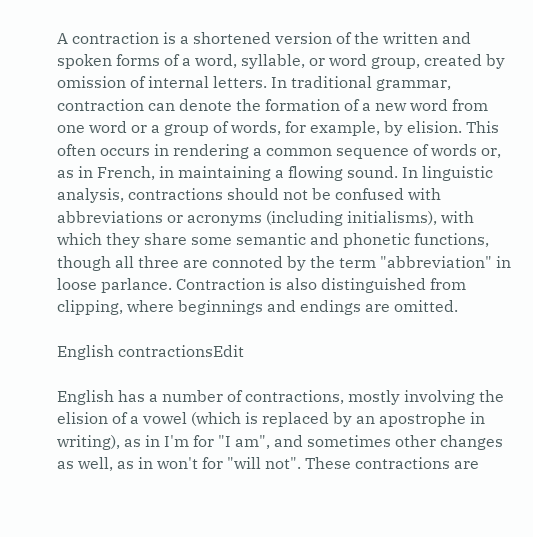A contraction is a shortened version of the written and spoken forms of a word, syllable, or word group, created by omission of internal letters. In traditional grammar, contraction can denote the formation of a new word from one word or a group of words, for example, by elision. This often occurs in rendering a common sequence of words or, as in French, in maintaining a flowing sound. In linguistic analysis, contractions should not be confused with abbreviations or acronyms (including initialisms), with which they share some semantic and phonetic functions, though all three are connoted by the term "abbreviation" in loose parlance. Contraction is also distinguished from clipping, where beginnings and endings are omitted.

English contractionsEdit

English has a number of contractions, mostly involving the elision of a vowel (which is replaced by an apostrophe in writing), as in I'm for "I am", and sometimes other changes as well, as in won't for "will not". These contractions are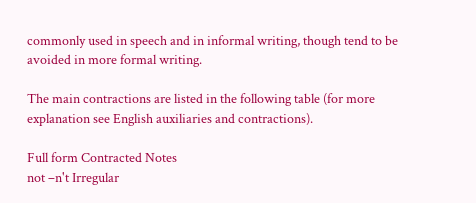commonly used in speech and in informal writing, though tend to be avoided in more formal writing.

The main contractions are listed in the following table (for more explanation see English auxiliaries and contractions).

Full form Contracted Notes
not –n't Irregular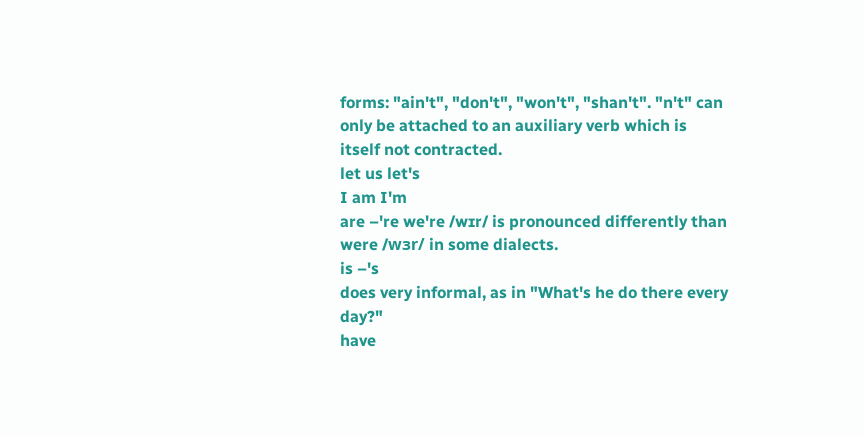forms: "ain't", "don't", "won't", "shan't". "n't" can only be attached to an auxiliary verb which is itself not contracted.
let us let's
I am I'm
are –'re we're /wɪr/ is pronounced differently than were /wɜr/ in some dialects.
is –'s
does very informal, as in "What's he do there every day?"
have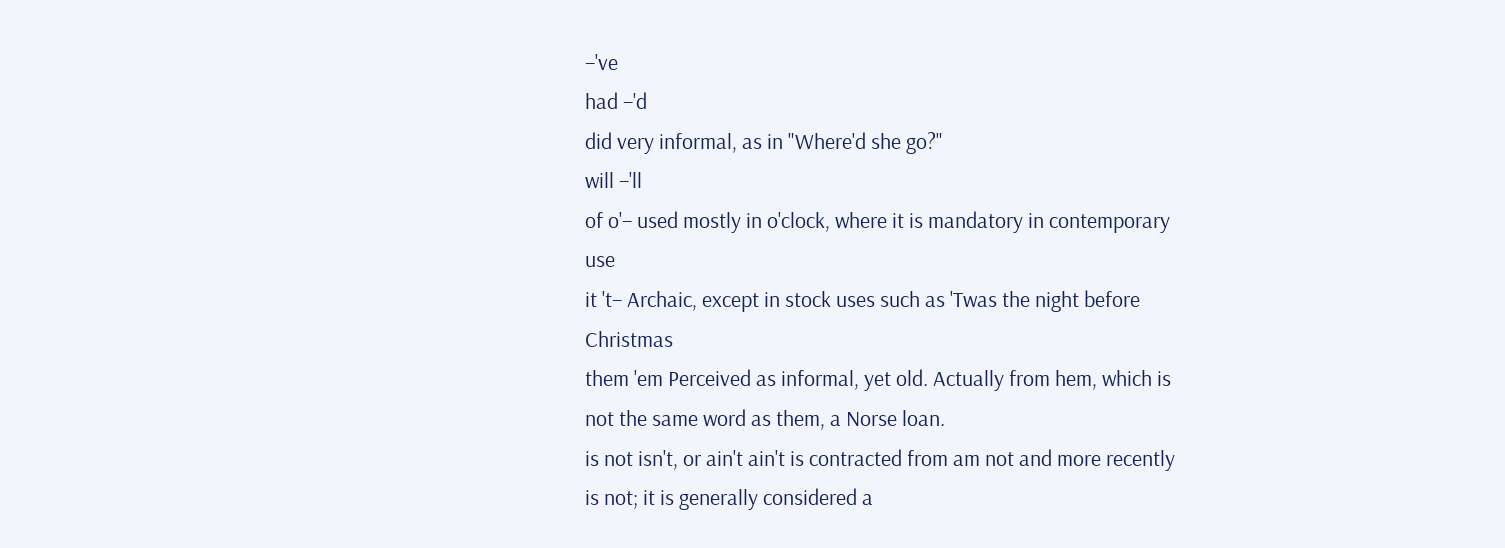–'ve
had –'d
did very informal, as in "Where'd she go?"
will –'ll
of o'– used mostly in o'clock, where it is mandatory in contemporary use
it 't– Archaic, except in stock uses such as 'Twas the night before Christmas
them 'em Perceived as informal, yet old. Actually from hem, which is not the same word as them, a Norse loan.
is not isn't, or ain't ain't is contracted from am not and more recently is not; it is generally considered a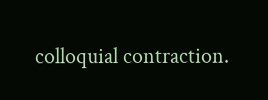colloquial contraction.